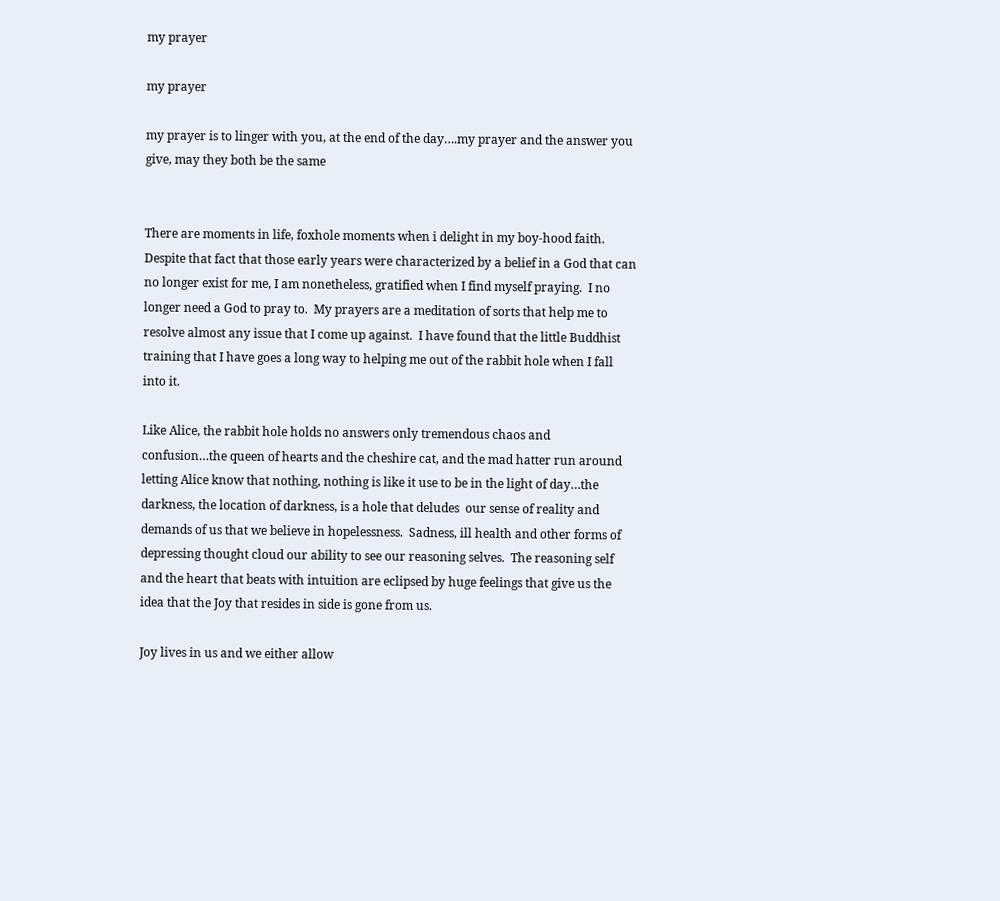my prayer

my prayer

my prayer is to linger with you, at the end of the day….my prayer and the answer you give, may they both be the same


There are moments in life, foxhole moments when i delight in my boy-hood faith.  Despite that fact that those early years were characterized by a belief in a God that can no longer exist for me, I am nonetheless, gratified when I find myself praying.  I no longer need a God to pray to.  My prayers are a meditation of sorts that help me to resolve almost any issue that I come up against.  I have found that the little Buddhist training that I have goes a long way to helping me out of the rabbit hole when I fall into it.

Like Alice, the rabbit hole holds no answers only tremendous chaos and confusion…the queen of hearts and the cheshire cat, and the mad hatter run around letting Alice know that nothing, nothing is like it use to be in the light of day…the darkness, the location of darkness, is a hole that deludes  our sense of reality and demands of us that we believe in hopelessness.  Sadness, ill health and other forms of depressing thought cloud our ability to see our reasoning selves.  The reasoning self and the heart that beats with intuition are eclipsed by huge feelings that give us the idea that the Joy that resides in side is gone from us.

Joy lives in us and we either allow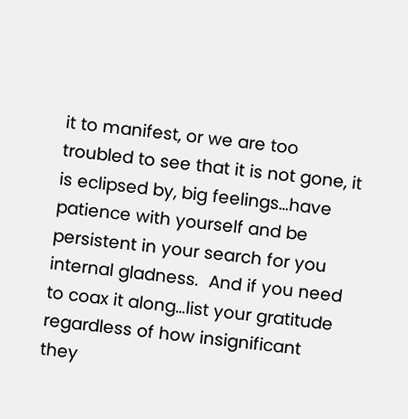it to manifest, or we are too troubled to see that it is not gone, it is eclipsed by, big feelings…have patience with yourself and be persistent in your search for you internal gladness.  And if you need to coax it along…list your gratitude regardless of how insignificant  they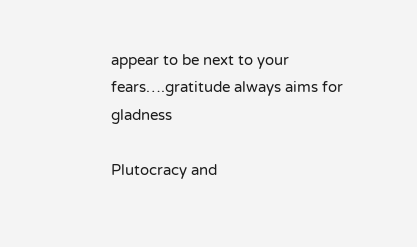appear to be next to your fears….gratitude always aims for gladness

Plutocracy and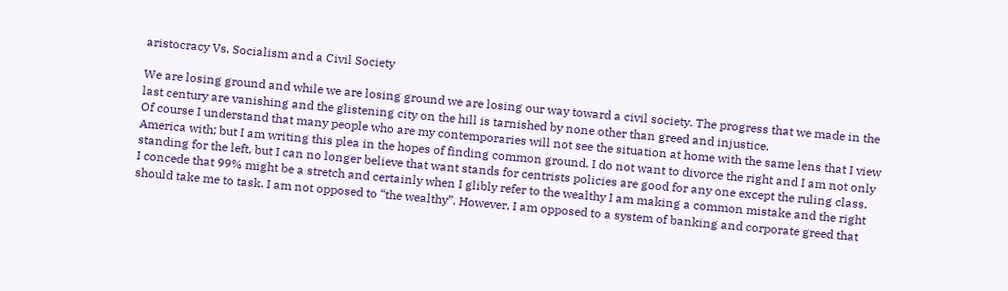aristocracy Vs. Socialism and a Civil Society

We are losing ground and while we are losing ground we are losing our way toward a civil society. The progress that we made in the last century are vanishing and the glistening city on the hill is tarnished by none other than greed and injustice.
Of course I understand that many people who are my contemporaries will not see the situation at home with the same lens that I view America with; but I am writing this plea in the hopes of finding common ground. I do not want to divorce the right and I am not only standing for the left, but I can no longer believe that want stands for centrists policies are good for any one except the ruling class.
I concede that 99% might be a stretch and certainly when I glibly refer to the wealthy I am making a common mistake and the right should take me to task. I am not opposed to “the wealthy”. However, I am opposed to a system of banking and corporate greed that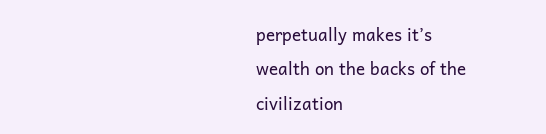perpetually makes it’s wealth on the backs of the civilization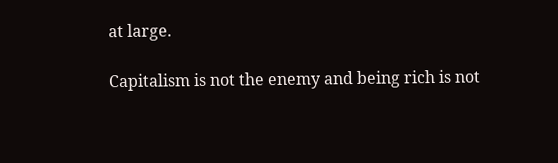at large.

Capitalism is not the enemy and being rich is not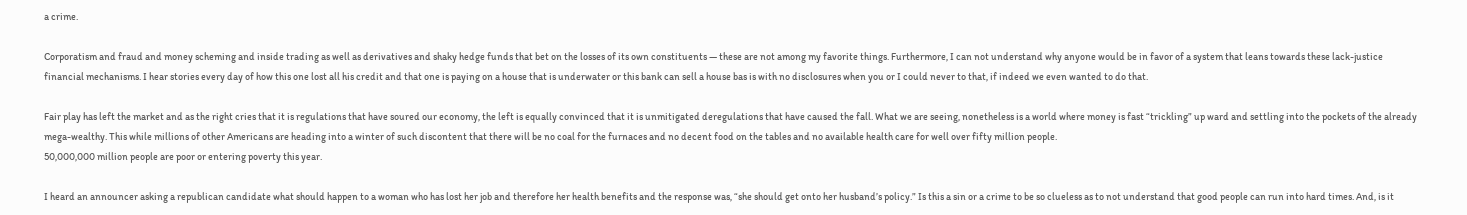a crime.

Corporatism and fraud and money scheming and inside trading as well as derivatives and shaky hedge funds that bet on the losses of its own constituents — these are not among my favorite things. Furthermore, I can not understand why anyone would be in favor of a system that leans towards these lack-justice financial mechanisms. I hear stories every day of how this one lost all his credit and that one is paying on a house that is underwater or this bank can sell a house bas is with no disclosures when you or I could never to that, if indeed we even wanted to do that.

Fair play has left the market and as the right cries that it is regulations that have soured our economy, the left is equally convinced that it is unmitigated deregulations that have caused the fall. What we are seeing, nonetheless is a world where money is fast “trickling” up ward and settling into the pockets of the already mega-wealthy. This while millions of other Americans are heading into a winter of such discontent that there will be no coal for the furnaces and no decent food on the tables and no available health care for well over fifty million people.
50,000,000 million people are poor or entering poverty this year.

I heard an announcer asking a republican candidate what should happen to a woman who has lost her job and therefore her health benefits and the response was, “she should get onto her husband’s policy.” Is this a sin or a crime to be so clueless as to not understand that good people can run into hard times. And, is it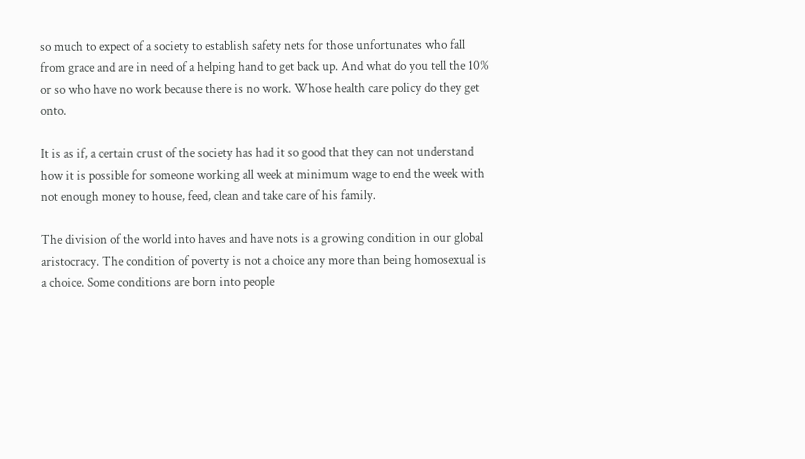so much to expect of a society to establish safety nets for those unfortunates who fall from grace and are in need of a helping hand to get back up. And what do you tell the 10% or so who have no work because there is no work. Whose health care policy do they get onto.

It is as if, a certain crust of the society has had it so good that they can not understand how it is possible for someone working all week at minimum wage to end the week with not enough money to house, feed, clean and take care of his family.

The division of the world into haves and have nots is a growing condition in our global aristocracy. The condition of poverty is not a choice any more than being homosexual is a choice. Some conditions are born into people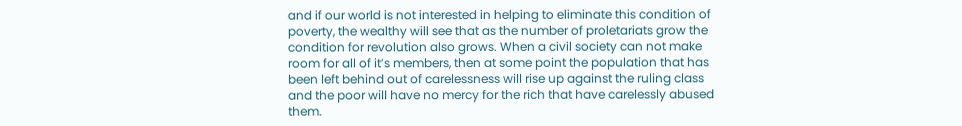and if our world is not interested in helping to eliminate this condition of poverty, the wealthy will see that as the number of proletariats grow the condition for revolution also grows. When a civil society can not make room for all of it’s members, then at some point the population that has been left behind out of carelessness will rise up against the ruling class and the poor will have no mercy for the rich that have carelessly abused them.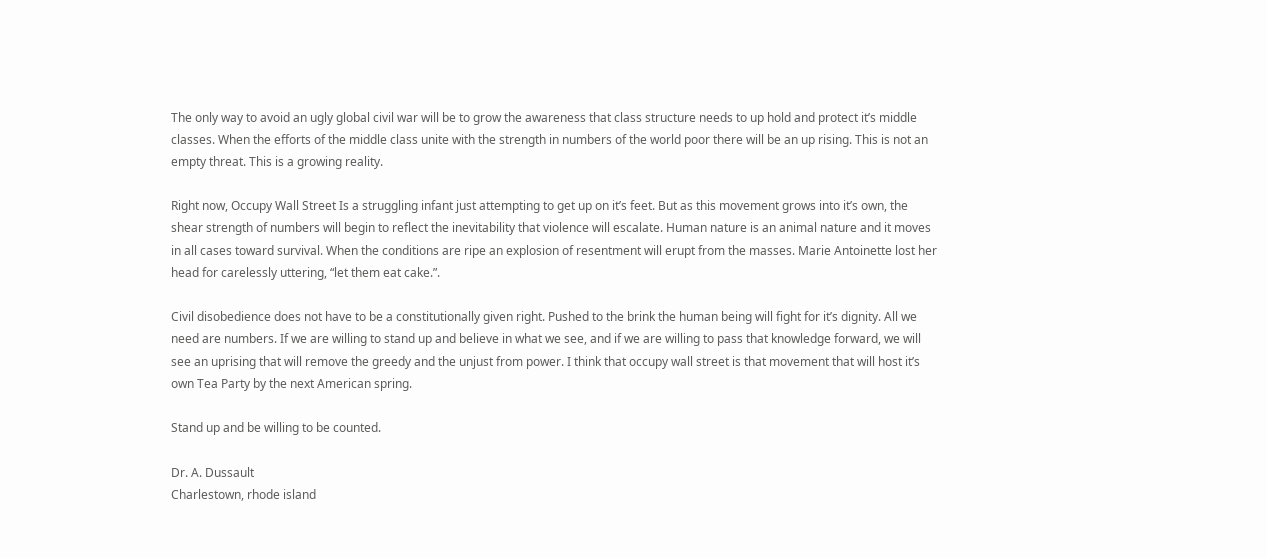The only way to avoid an ugly global civil war will be to grow the awareness that class structure needs to up hold and protect it’s middle classes. When the efforts of the middle class unite with the strength in numbers of the world poor there will be an up rising. This is not an empty threat. This is a growing reality.

Right now, Occupy Wall Street Is a struggling infant just attempting to get up on it’s feet. But as this movement grows into it’s own, the shear strength of numbers will begin to reflect the inevitability that violence will escalate. Human nature is an animal nature and it moves in all cases toward survival. When the conditions are ripe an explosion of resentment will erupt from the masses. Marie Antoinette lost her head for carelessly uttering, “let them eat cake.”.

Civil disobedience does not have to be a constitutionally given right. Pushed to the brink the human being will fight for it’s dignity. All we need are numbers. If we are willing to stand up and believe in what we see, and if we are willing to pass that knowledge forward, we will see an uprising that will remove the greedy and the unjust from power. I think that occupy wall street is that movement that will host it’s own Tea Party by the next American spring.

Stand up and be willing to be counted.

Dr. A. Dussault
Charlestown, rhode island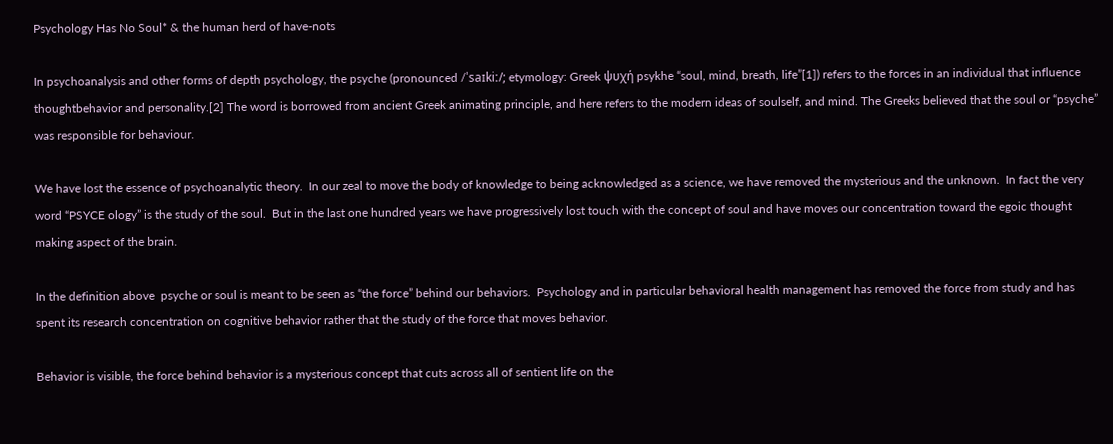Psychology Has No Soul* & the human herd of have-nots

In psychoanalysis and other forms of depth psychology, the psyche (pronounced /ˈsaɪkiː/; etymology: Greek ψυχή psykhe “soul, mind, breath, life”[1]) refers to the forces in an individual that influence thoughtbehavior and personality.[2] The word is borrowed from ancient Greek animating principle, and here refers to the modern ideas of soulself, and mind. The Greeks believed that the soul or “psyche” was responsible for behaviour.

We have lost the essence of psychoanalytic theory.  In our zeal to move the body of knowledge to being acknowledged as a science, we have removed the mysterious and the unknown.  In fact the very word “PSYCE ology” is the study of the soul.  But in the last one hundred years we have progressively lost touch with the concept of soul and have moves our concentration toward the egoic thought making aspect of the brain.

In the definition above  psyche or soul is meant to be seen as “the force” behind our behaviors.  Psychology and in particular behavioral health management has removed the force from study and has spent its research concentration on cognitive behavior rather that the study of the force that moves behavior.

Behavior is visible, the force behind behavior is a mysterious concept that cuts across all of sentient life on the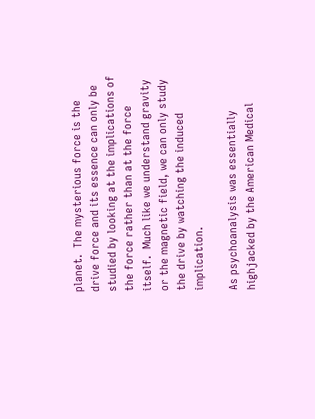planet.  The mysterious force is the drive force and its essence can only be studied by looking at the implications of the force rather than at the force itself.  Much like we understand gravity or the magnetic field, we can only study the drive by watching the induced implication.

As psychoanalysis was essentially highjacked by the American Medical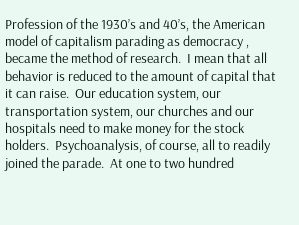Profession of the 1930’s and 40’s, the American model of capitalism parading as democracy , became the method of research.  I mean that all behavior is reduced to the amount of capital that it can raise.  Our education system, our transportation system, our churches and our hospitals need to make money for the stock holders.  Psychoanalysis, of course, all to readily joined the parade.  At one to two hundred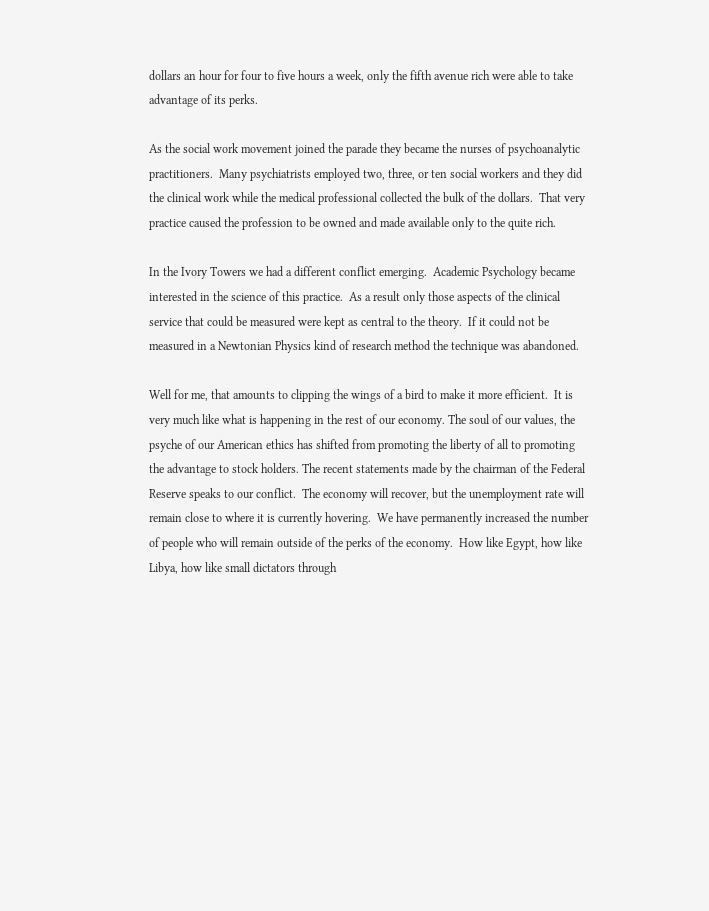dollars an hour for four to five hours a week, only the fifth avenue rich were able to take advantage of its perks.

As the social work movement joined the parade they became the nurses of psychoanalytic practitioners.  Many psychiatrists employed two, three, or ten social workers and they did the clinical work while the medical professional collected the bulk of the dollars.  That very practice caused the profession to be owned and made available only to the quite rich.

In the Ivory Towers we had a different conflict emerging.  Academic Psychology became interested in the science of this practice.  As a result only those aspects of the clinical service that could be measured were kept as central to the theory.  If it could not be measured in a Newtonian Physics kind of research method the technique was abandoned.

Well for me, that amounts to clipping the wings of a bird to make it more efficient.  It is very much like what is happening in the rest of our economy. The soul of our values, the psyche of our American ethics has shifted from promoting the liberty of all to promoting the advantage to stock holders. The recent statements made by the chairman of the Federal Reserve speaks to our conflict.  The economy will recover, but the unemployment rate will remain close to where it is currently hovering.  We have permanently increased the number of people who will remain outside of the perks of the economy.  How like Egypt, how like Libya, how like small dictators through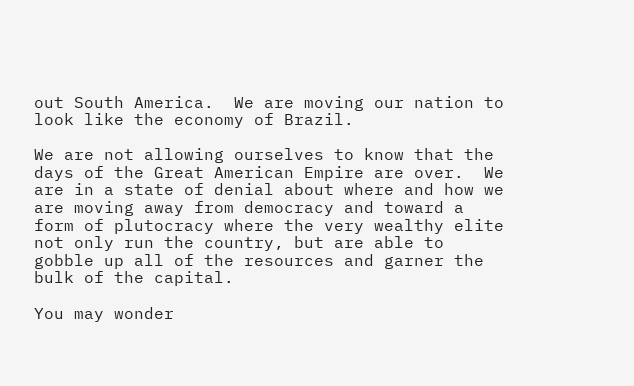out South America.  We are moving our nation to look like the economy of Brazil.

We are not allowing ourselves to know that the days of the Great American Empire are over.  We are in a state of denial about where and how we are moving away from democracy and toward a form of plutocracy where the very wealthy elite not only run the country, but are able to gobble up all of the resources and garner the bulk of the capital.

You may wonder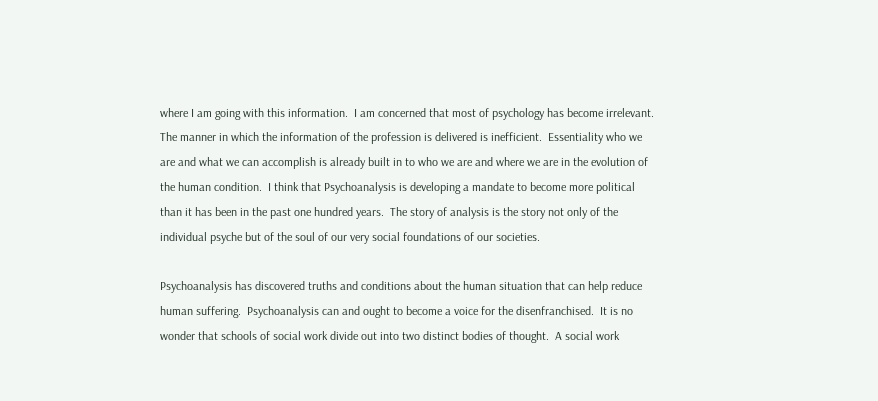where I am going with this information.  I am concerned that most of psychology has become irrelevant.  The manner in which the information of the profession is delivered is inefficient.  Essentiality who we are and what we can accomplish is already built in to who we are and where we are in the evolution of the human condition.  I think that Psychoanalysis is developing a mandate to become more political than it has been in the past one hundred years.  The story of analysis is the story not only of the individual psyche but of the soul of our very social foundations of our societies.

Psychoanalysis has discovered truths and conditions about the human situation that can help reduce human suffering.  Psychoanalysis can and ought to become a voice for the disenfranchised.  It is no wonder that schools of social work divide out into two distinct bodies of thought.  A social work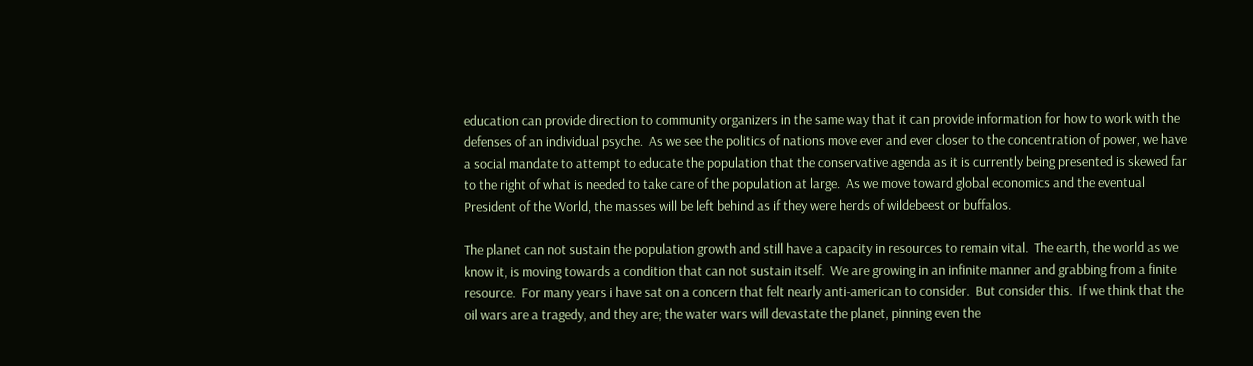education can provide direction to community organizers in the same way that it can provide information for how to work with the defenses of an individual psyche.  As we see the politics of nations move ever and ever closer to the concentration of power, we have a social mandate to attempt to educate the population that the conservative agenda as it is currently being presented is skewed far to the right of what is needed to take care of the population at large.  As we move toward global economics and the eventual  President of the World, the masses will be left behind as if they were herds of wildebeest or buffalos.

The planet can not sustain the population growth and still have a capacity in resources to remain vital.  The earth, the world as we know it, is moving towards a condition that can not sustain itself.  We are growing in an infinite manner and grabbing from a finite resource.  For many years i have sat on a concern that felt nearly anti-american to consider.  But consider this.  If we think that the oil wars are a tragedy, and they are; the water wars will devastate the planet, pinning even the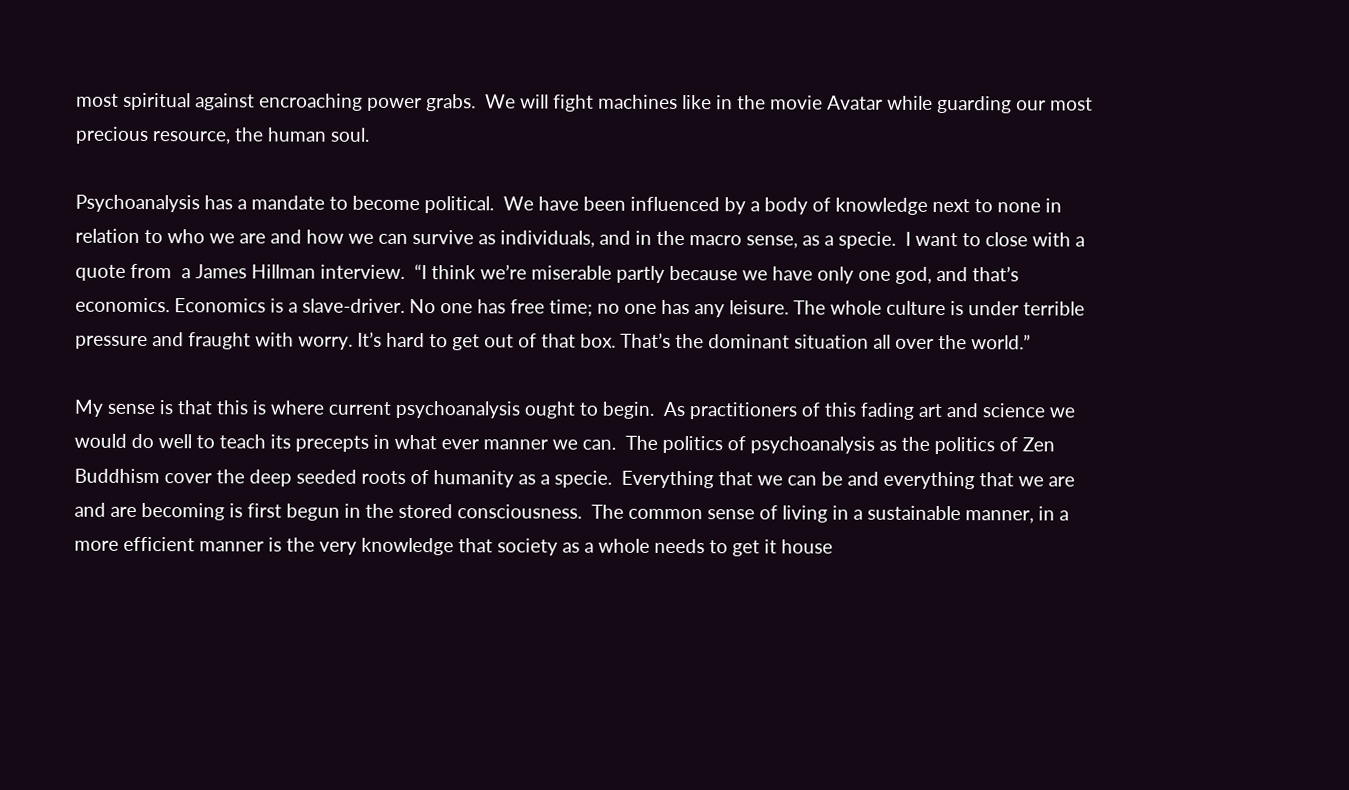most spiritual against encroaching power grabs.  We will fight machines like in the movie Avatar while guarding our most precious resource, the human soul.

Psychoanalysis has a mandate to become political.  We have been influenced by a body of knowledge next to none in relation to who we are and how we can survive as individuals, and in the macro sense, as a specie.  I want to close with a quote from  a James Hillman interview.  “I think we’re miserable partly because we have only one god, and that’s economics. Economics is a slave-driver. No one has free time; no one has any leisure. The whole culture is under terrible pressure and fraught with worry. It’s hard to get out of that box. That’s the dominant situation all over the world.”

My sense is that this is where current psychoanalysis ought to begin.  As practitioners of this fading art and science we would do well to teach its precepts in what ever manner we can.  The politics of psychoanalysis as the politics of Zen Buddhism cover the deep seeded roots of humanity as a specie.  Everything that we can be and everything that we are and are becoming is first begun in the stored consciousness.  The common sense of living in a sustainable manner, in a more efficient manner is the very knowledge that society as a whole needs to get it house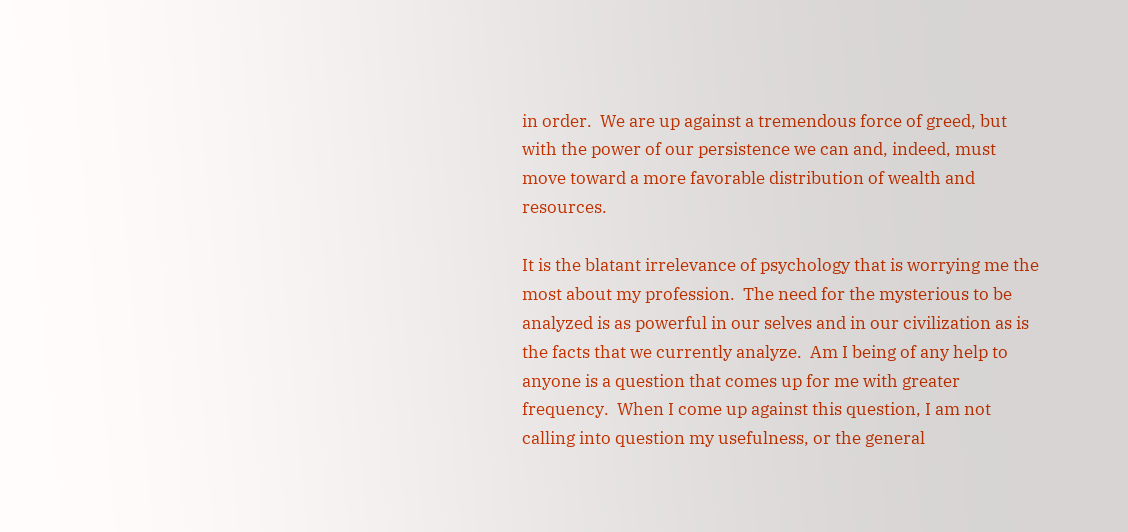in order.  We are up against a tremendous force of greed, but with the power of our persistence we can and, indeed, must move toward a more favorable distribution of wealth and resources.

It is the blatant irrelevance of psychology that is worrying me the most about my profession.  The need for the mysterious to be analyzed is as powerful in our selves and in our civilization as is the facts that we currently analyze.  Am I being of any help to anyone is a question that comes up for me with greater frequency.  When I come up against this question, I am not calling into question my usefulness, or the general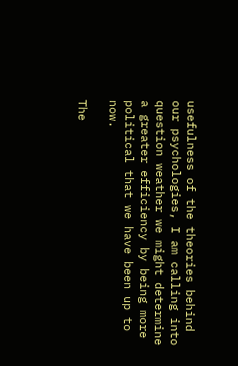usefulness of the theories behind our psychologies, I am calling into question weather we might determine a greater efficiency by being more political that we have been up to now.

The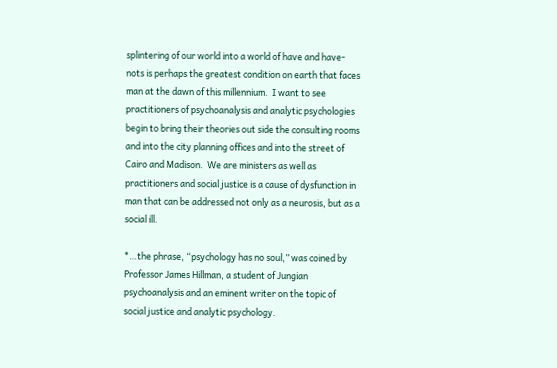splintering of our world into a world of have and have-nots is perhaps the greatest condition on earth that faces man at the dawn of this millennium.  I want to see practitioners of psychoanalysis and analytic psychologies begin to bring their theories out side the consulting rooms and into the city planning offices and into the street of Cairo and Madison.  We are ministers as well as practitioners and social justice is a cause of dysfunction in man that can be addressed not only as a neurosis, but as a social ill.

*…the phrase, “psychology has no soul,” was coined by Professor James Hillman, a student of Jungian psychoanalysis and an eminent writer on the topic of social justice and analytic psychology.